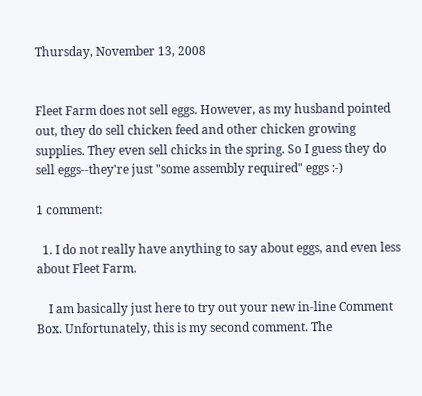Thursday, November 13, 2008


Fleet Farm does not sell eggs. However, as my husband pointed out, they do sell chicken feed and other chicken growing supplies. They even sell chicks in the spring. So I guess they do sell eggs--they're just "some assembly required" eggs :-)

1 comment:

  1. I do not really have anything to say about eggs, and even less about Fleet Farm.

    I am basically just here to try out your new in-line Comment Box. Unfortunately, this is my second comment. The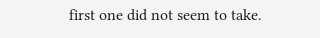first one did not seem to take.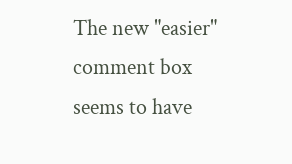The new "easier" comment box seems to have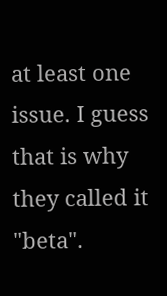at least one issue. I guess that is why they called it "beta".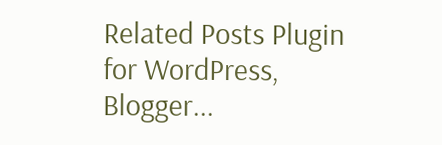Related Posts Plugin for WordPress, Blogger...